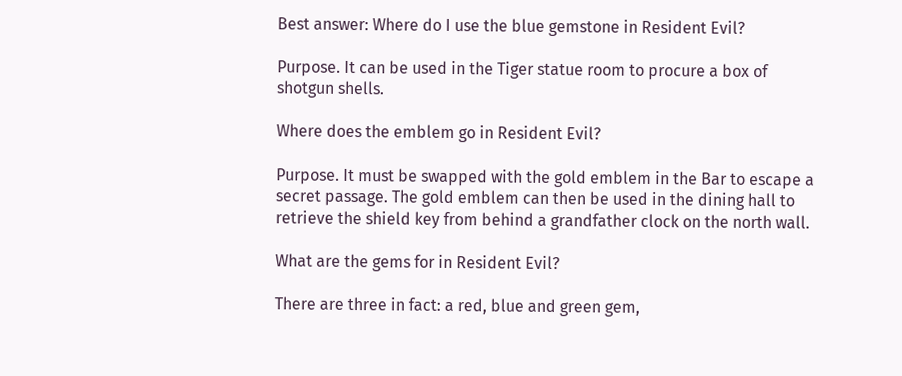Best answer: Where do I use the blue gemstone in Resident Evil?

Purpose. It can be used in the Tiger statue room to procure a box of shotgun shells.

Where does the emblem go in Resident Evil?

Purpose. It must be swapped with the gold emblem in the Bar to escape a secret passage. The gold emblem can then be used in the dining hall to retrieve the shield key from behind a grandfather clock on the north wall.

What are the gems for in Resident Evil?

There are three in fact: a red, blue and green gem,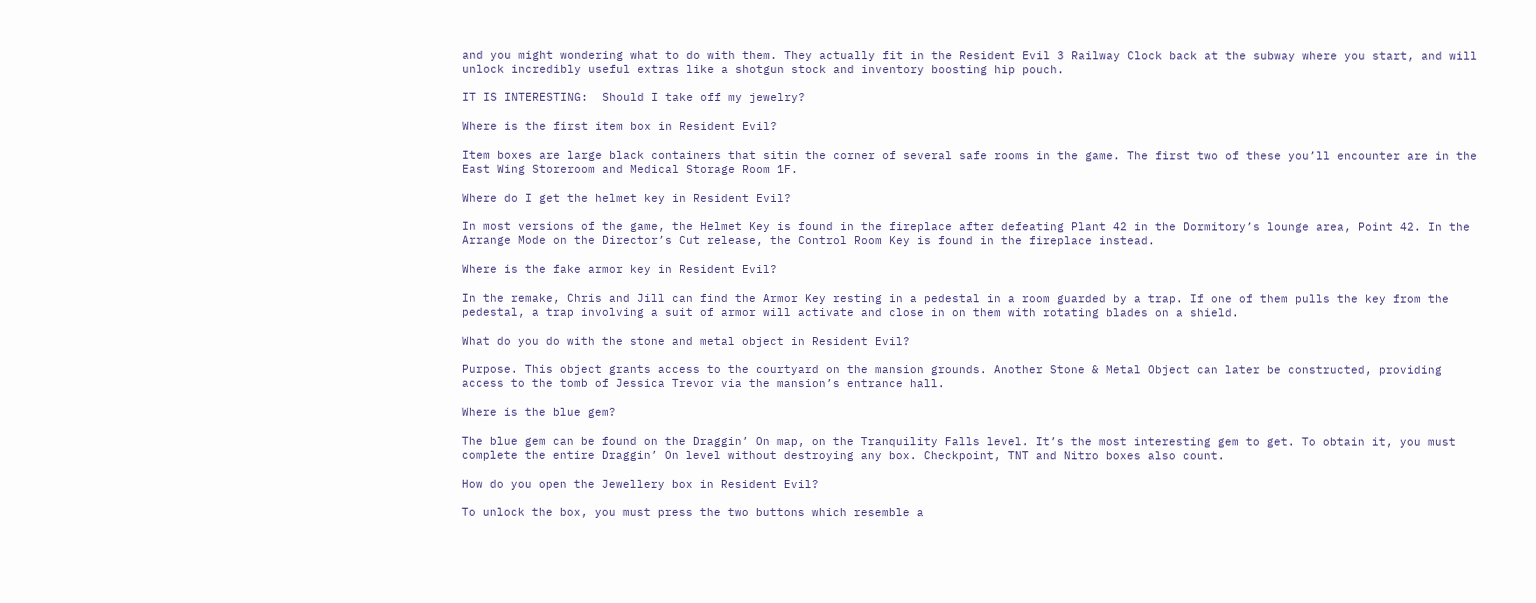and you might wondering what to do with them. They actually fit in the Resident Evil 3 Railway Clock back at the subway where you start, and will unlock incredibly useful extras like a shotgun stock and inventory boosting hip pouch.

IT IS INTERESTING:  Should I take off my jewelry?

Where is the first item box in Resident Evil?

Item boxes are large black containers that sitin the corner of several safe rooms in the game. The first two of these you’ll encounter are in the East Wing Storeroom and Medical Storage Room 1F.

Where do I get the helmet key in Resident Evil?

In most versions of the game, the Helmet Key is found in the fireplace after defeating Plant 42 in the Dormitory’s lounge area, Point 42. In the Arrange Mode on the Director’s Cut release, the Control Room Key is found in the fireplace instead.

Where is the fake armor key in Resident Evil?

In the remake, Chris and Jill can find the Armor Key resting in a pedestal in a room guarded by a trap. If one of them pulls the key from the pedestal, a trap involving a suit of armor will activate and close in on them with rotating blades on a shield.

What do you do with the stone and metal object in Resident Evil?

Purpose. This object grants access to the courtyard on the mansion grounds. Another Stone & Metal Object can later be constructed, providing access to the tomb of Jessica Trevor via the mansion’s entrance hall.

Where is the blue gem?

The blue gem can be found on the Draggin’ On map, on the Tranquility Falls level. It’s the most interesting gem to get. To obtain it, you must complete the entire Draggin’ On level without destroying any box. Checkpoint, TNT and Nitro boxes also count.

How do you open the Jewellery box in Resident Evil?

To unlock the box, you must press the two buttons which resemble a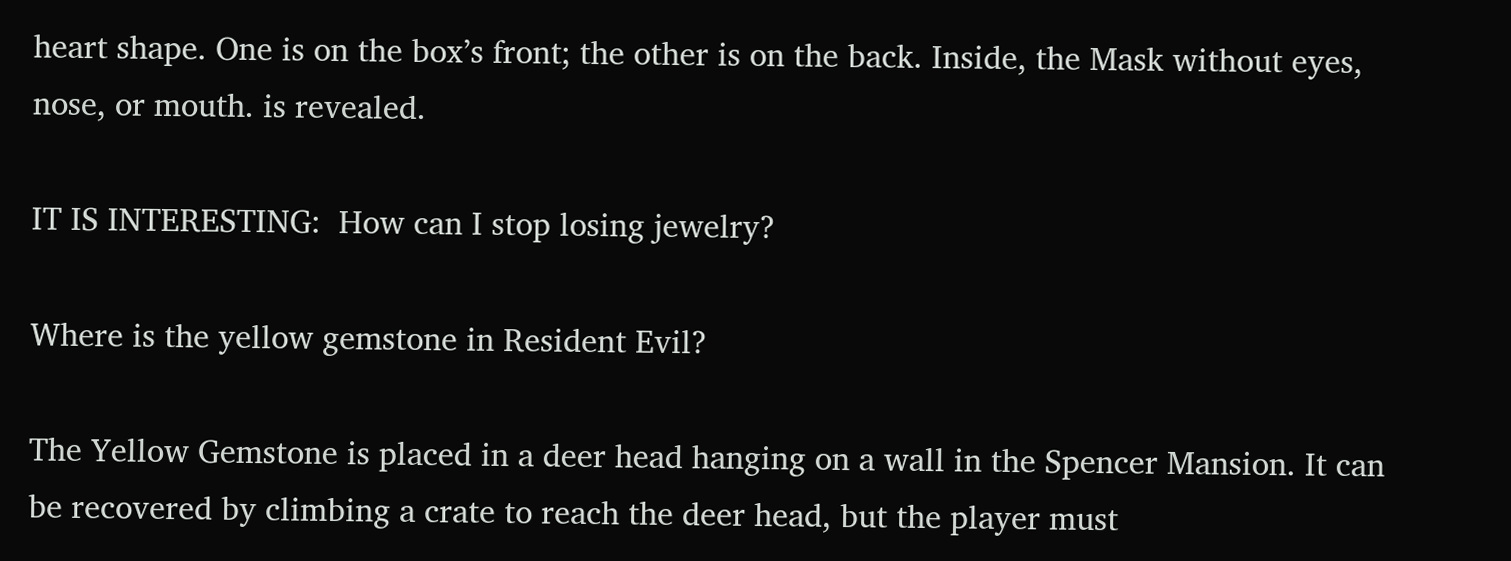heart shape. One is on the box’s front; the other is on the back. Inside, the Mask without eyes, nose, or mouth. is revealed.

IT IS INTERESTING:  How can I stop losing jewelry?

Where is the yellow gemstone in Resident Evil?

The Yellow Gemstone is placed in a deer head hanging on a wall in the Spencer Mansion. It can be recovered by climbing a crate to reach the deer head, but the player must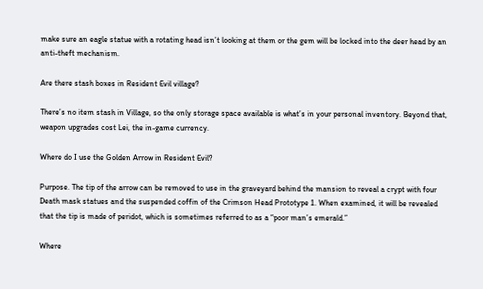make sure an eagle statue with a rotating head isn’t looking at them or the gem will be locked into the deer head by an anti-theft mechanism.

Are there stash boxes in Resident Evil village?

There’s no item stash in Village, so the only storage space available is what’s in your personal inventory. Beyond that, weapon upgrades cost Lei, the in-game currency.

Where do I use the Golden Arrow in Resident Evil?

Purpose. The tip of the arrow can be removed to use in the graveyard behind the mansion to reveal a crypt with four Death mask statues and the suspended coffin of the Crimson Head Prototype 1. When examined, it will be revealed that the tip is made of peridot, which is sometimes referred to as a “poor man’s emerald.”

Where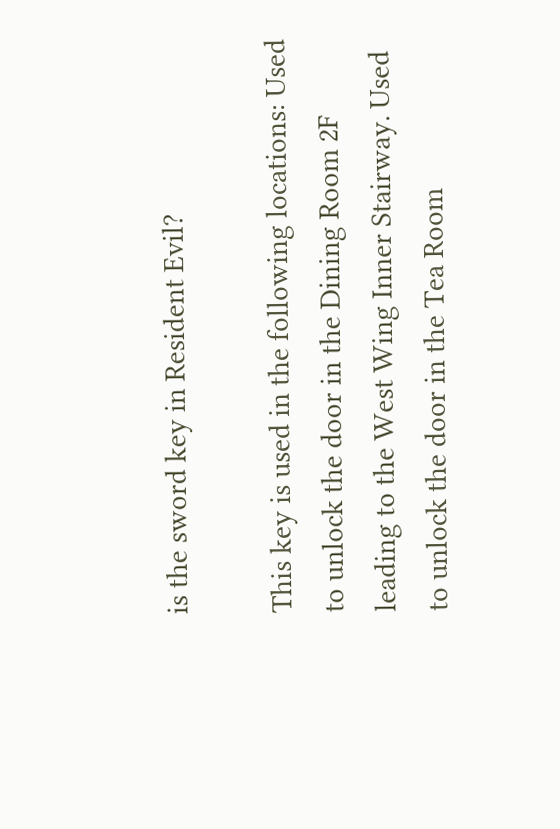is the sword key in Resident Evil?

This key is used in the following locations: Used to unlock the door in the Dining Room 2F leading to the West Wing Inner Stairway. Used to unlock the door in the Tea Room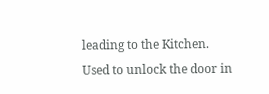leading to the Kitchen. Used to unlock the door in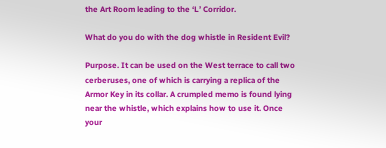the Art Room leading to the ‘L’ Corridor.

What do you do with the dog whistle in Resident Evil?

Purpose. It can be used on the West terrace to call two cerberuses, one of which is carrying a replica of the Armor Key in its collar. A crumpled memo is found lying near the whistle, which explains how to use it. Once your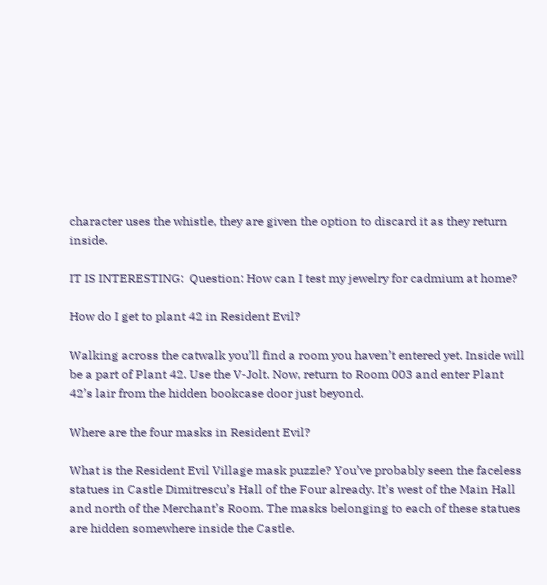character uses the whistle, they are given the option to discard it as they return inside.

IT IS INTERESTING:  Question: How can I test my jewelry for cadmium at home?

How do I get to plant 42 in Resident Evil?

Walking across the catwalk you’ll find a room you haven’t entered yet. Inside will be a part of Plant 42. Use the V-Jolt. Now, return to Room 003 and enter Plant 42’s lair from the hidden bookcase door just beyond.

Where are the four masks in Resident Evil?

What is the Resident Evil Village mask puzzle? You’ve probably seen the faceless statues in Castle Dimitrescu’s Hall of the Four already. It’s west of the Main Hall and north of the Merchant’s Room. The masks belonging to each of these statues are hidden somewhere inside the Castle.